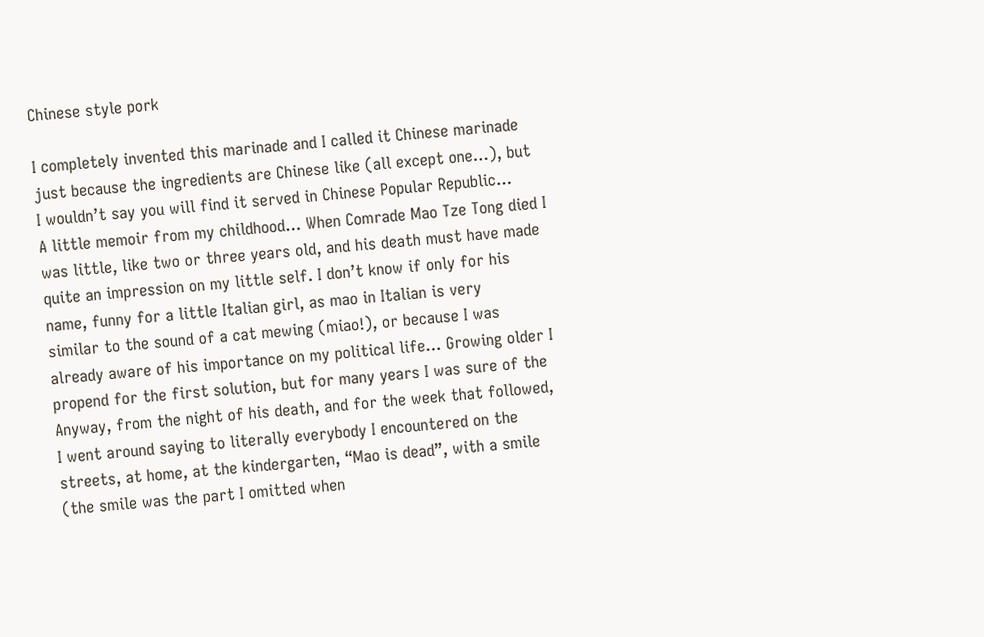Chinese style pork

I completely invented this marinade and I called it Chinese marinade
just because the ingredients are Chinese like (all except one…), but
I wouldn’t say you will find it served in Chinese Popular Republic…
A little memoir from my childhood… When Comrade Mao Tze Tong died I
was little, like two or three years old, and his death must have made
quite an impression on my little self. I don’t know if only for his
name, funny for a little Italian girl, as mao in Italian is very
similar to the sound of a cat mewing (miao!), or because I was
already aware of his importance on my political life… Growing older I
propend for the first solution, but for many years I was sure of the
Anyway, from the night of his death, and for the week that followed,
I went around saying to literally everybody I encountered on the
streets, at home, at the kindergarten, “Mao is dead”, with a smile
(the smile was the part I omitted when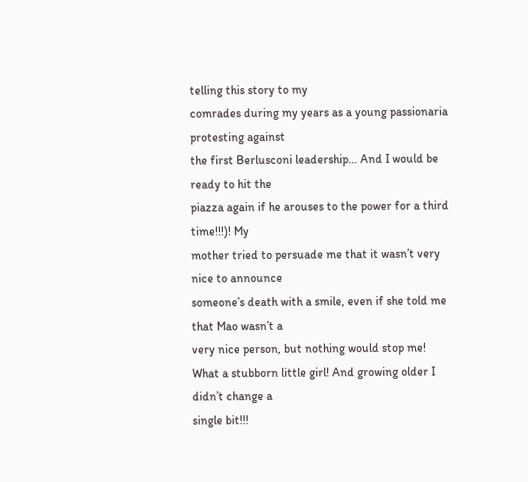telling this story to my
comrades during my years as a young passionaria protesting against
the first Berlusconi leadership… And I would be ready to hit the
piazza again if he arouses to the power for a third time!!!)! My
mother tried to persuade me that it wasn’t very nice to announce
someone’s death with a smile, even if she told me that Mao wasn’t a
very nice person, but nothing would stop me!
What a stubborn little girl! And growing older I didn’t change a
single bit!!!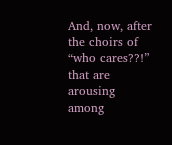And, now, after the choirs of “who cares??!” that are arousing among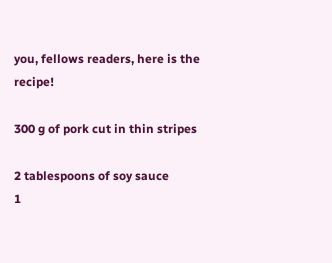you, fellows readers, here is the recipe!

300 g of pork cut in thin stripes

2 tablespoons of soy sauce
1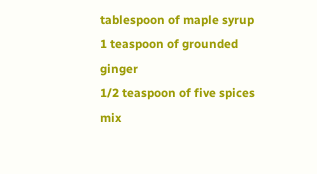tablespoon of maple syrup
1 teaspoon of grounded ginger
1/2 teaspoon of five spices mix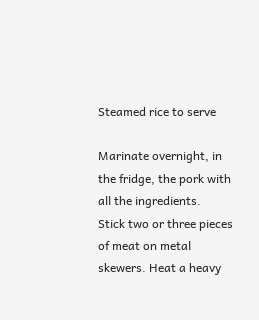Steamed rice to serve

Marinate overnight, in the fridge, the pork with all the ingredients.
Stick two or three pieces of meat on metal skewers. Heat a heavy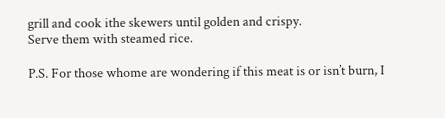grill and cook ithe skewers until golden and crispy.
Serve them with steamed rice.

P.S. For those whome are wondering if this meat is or isn’t burn, I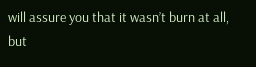will assure you that it wasn’t burn at all, but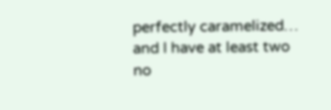perfectly caramelized… and I have at least two no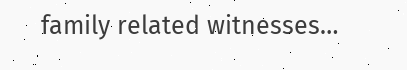family related witnesses…